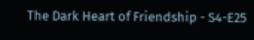The Dark Heart of Friendship - S4-E25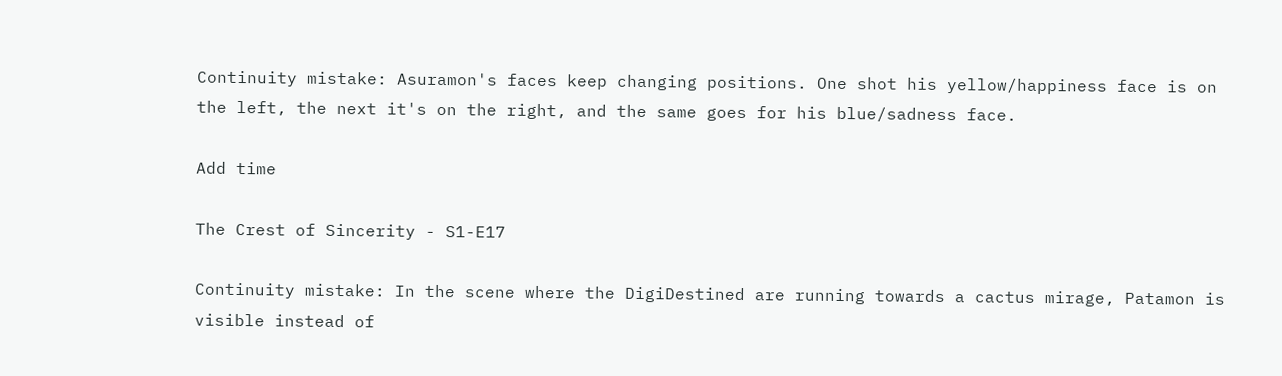Continuity mistake: Asuramon's faces keep changing positions. One shot his yellow/happiness face is on the left, the next it's on the right, and the same goes for his blue/sadness face.

Add time

The Crest of Sincerity - S1-E17

Continuity mistake: In the scene where the DigiDestined are running towards a cactus mirage, Patamon is visible instead of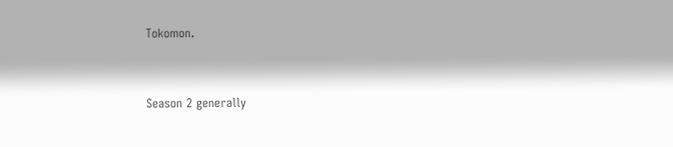Tokomon.


Season 2 generally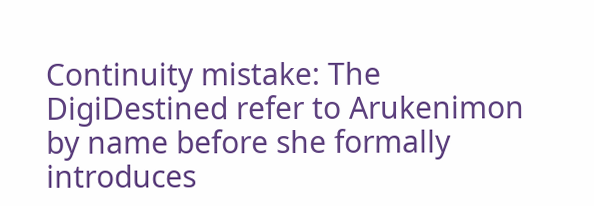Continuity mistake: The DigiDestined refer to Arukenimon by name before she formally introduces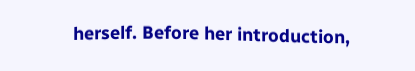herself. Before her introduction,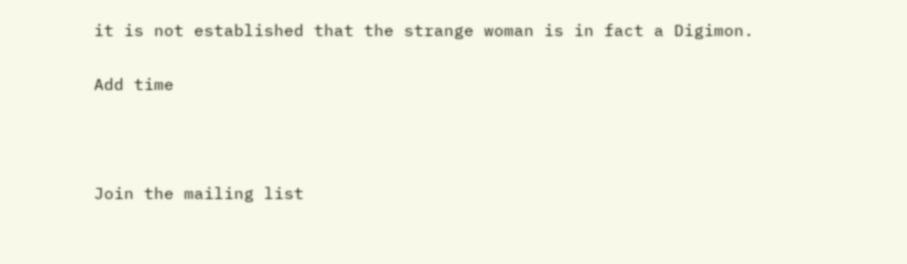it is not established that the strange woman is in fact a Digimon.

Add time



Join the mailing list